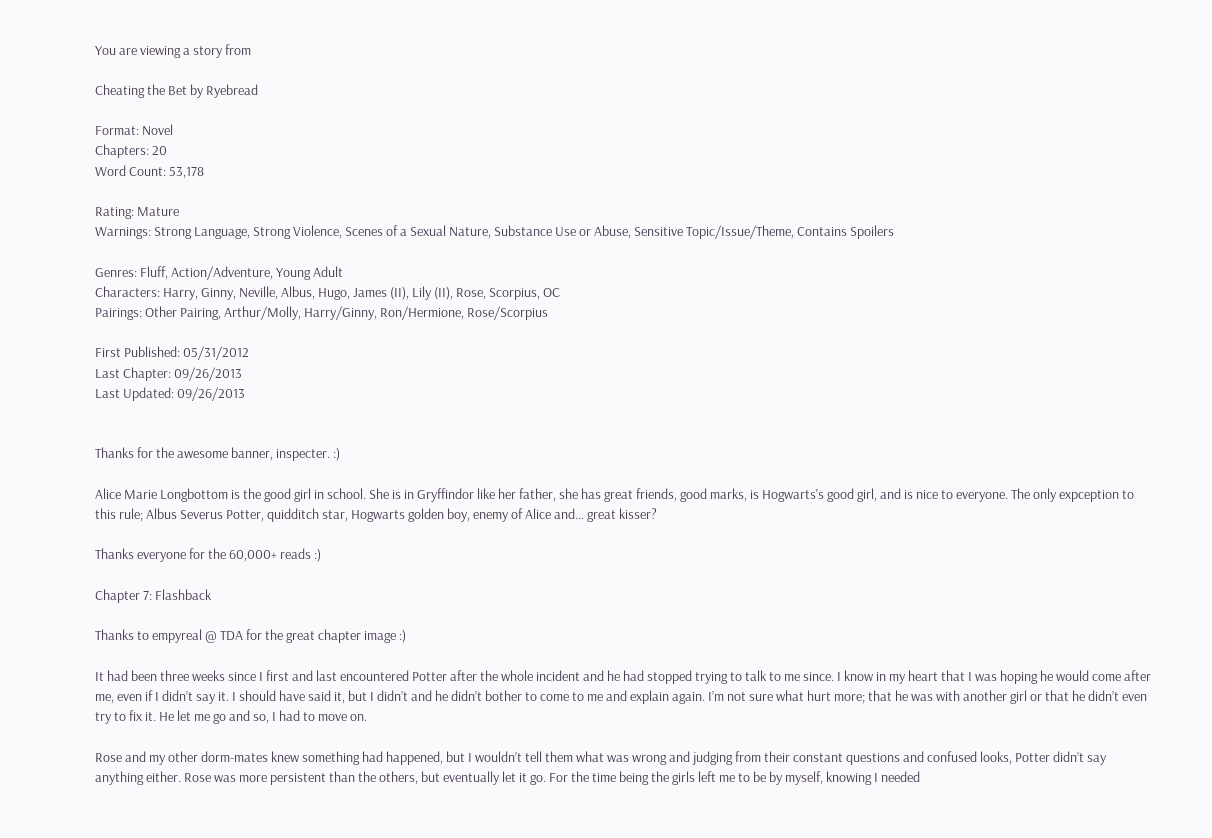You are viewing a story from

Cheating the Bet by Ryebread

Format: Novel
Chapters: 20
Word Count: 53,178

Rating: Mature
Warnings: Strong Language, Strong Violence, Scenes of a Sexual Nature, Substance Use or Abuse, Sensitive Topic/Issue/Theme, Contains Spoilers

Genres: Fluff, Action/Adventure, Young Adult
Characters: Harry, Ginny, Neville, Albus, Hugo, James (II), Lily (II), Rose, Scorpius, OC
Pairings: Other Pairing, Arthur/Molly, Harry/Ginny, Ron/Hermione, Rose/Scorpius

First Published: 05/31/2012
Last Chapter: 09/26/2013
Last Updated: 09/26/2013


Thanks for the awesome banner, inspecter. :)

Alice Marie Longbottom is the good girl in school. She is in Gryffindor like her father, she has great friends, good marks, is Hogwarts's good girl, and is nice to everyone. The only expception to this rule; Albus Severus Potter, quidditch star, Hogwarts golden boy, enemy of Alice and... great kisser?

Thanks everyone for the 60,000+ reads :)

Chapter 7: Flashback

Thanks to empyreal @ TDA for the great chapter image :)

It had been three weeks since I first and last encountered Potter after the whole incident and he had stopped trying to talk to me since. I know in my heart that I was hoping he would come after me, even if I didn’t say it. I should have said it, but I didn’t and he didn’t bother to come to me and explain again. I’m not sure what hurt more; that he was with another girl or that he didn’t even try to fix it. He let me go and so, I had to move on.

Rose and my other dorm-mates knew something had happened, but I wouldn’t tell them what was wrong and judging from their constant questions and confused looks, Potter didn’t say anything either. Rose was more persistent than the others, but eventually let it go. For the time being the girls left me to be by myself, knowing I needed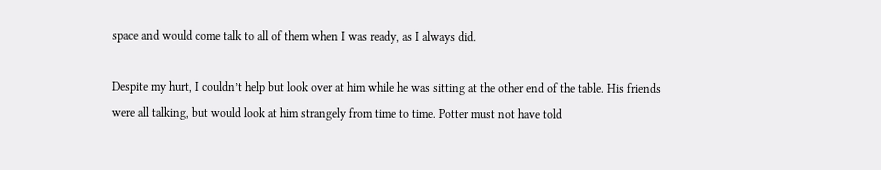space and would come talk to all of them when I was ready, as I always did.

Despite my hurt, I couldn’t help but look over at him while he was sitting at the other end of the table. His friends were all talking, but would look at him strangely from time to time. Potter must not have told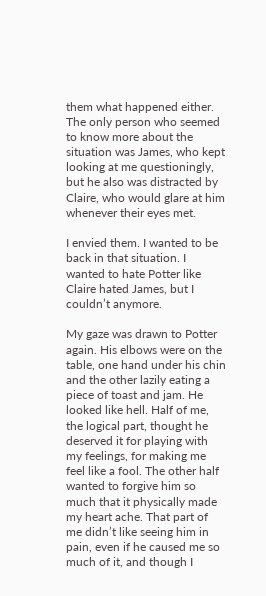them what happened either. The only person who seemed to know more about the situation was James, who kept looking at me questioningly, but he also was distracted by Claire, who would glare at him whenever their eyes met.

I envied them. I wanted to be back in that situation. I wanted to hate Potter like Claire hated James, but I couldn’t anymore.

My gaze was drawn to Potter again. His elbows were on the table, one hand under his chin and the other lazily eating a piece of toast and jam. He looked like hell. Half of me, the logical part, thought he deserved it for playing with my feelings, for making me feel like a fool. The other half wanted to forgive him so much that it physically made my heart ache. That part of me didn’t like seeing him in pain, even if he caused me so much of it, and though I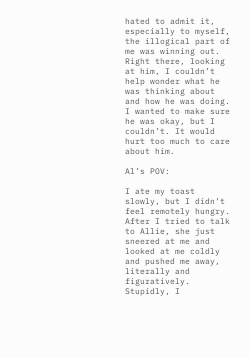hated to admit it, especially to myself, the illogical part of me was winning out. Right there, looking at him, I couldn’t help wonder what he was thinking about and how he was doing. I wanted to make sure he was okay, but I couldn’t. It would hurt too much to care about him.

Al’s POV:

I ate my toast slowly, but I didn’t feel remotely hungry. After I tried to talk to Allie, she just sneered at me and looked at me coldly and pushed me away, literally and figuratively. Stupidly, I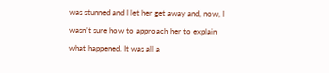was stunned and I let her get away and, now, I wasn’t sure how to approach her to explain what happened. It was all a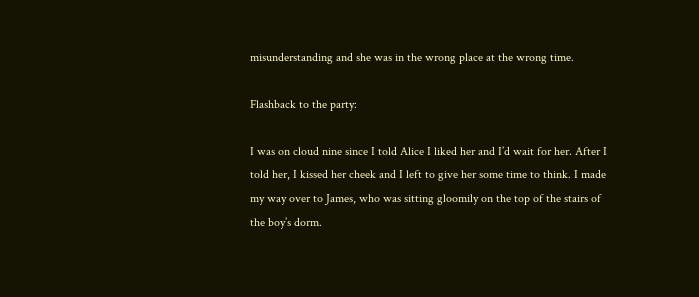misunderstanding and she was in the wrong place at the wrong time.

Flashback to the party:

I was on cloud nine since I told Alice I liked her and I’d wait for her. After I told her, I kissed her cheek and I left to give her some time to think. I made my way over to James, who was sitting gloomily on the top of the stairs of the boy’s dorm.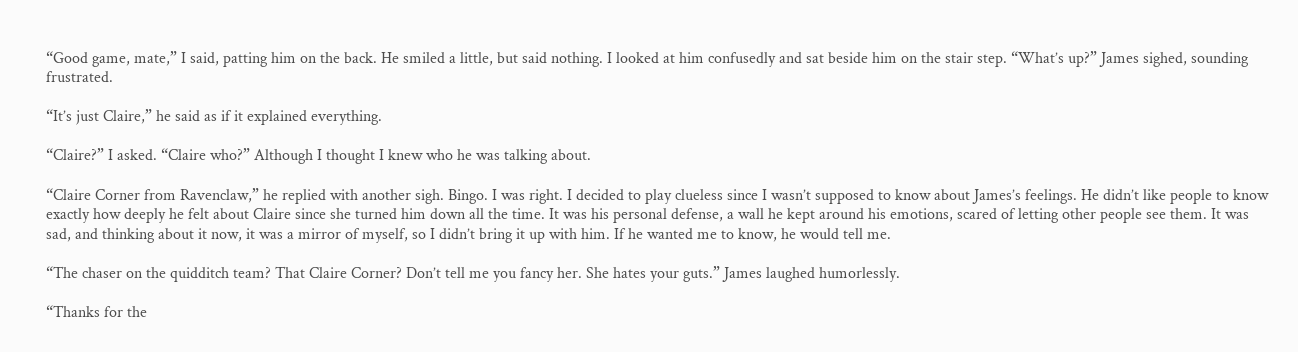“Good game, mate,” I said, patting him on the back. He smiled a little, but said nothing. I looked at him confusedly and sat beside him on the stair step. “What’s up?” James sighed, sounding frustrated.

“It’s just Claire,” he said as if it explained everything.

“Claire?” I asked. “Claire who?” Although I thought I knew who he was talking about.

“Claire Corner from Ravenclaw,” he replied with another sigh. Bingo. I was right. I decided to play clueless since I wasn’t supposed to know about James’s feelings. He didn’t like people to know exactly how deeply he felt about Claire since she turned him down all the time. It was his personal defense, a wall he kept around his emotions, scared of letting other people see them. It was sad, and thinking about it now, it was a mirror of myself, so I didn’t bring it up with him. If he wanted me to know, he would tell me.

“The chaser on the quidditch team? That Claire Corner? Don’t tell me you fancy her. She hates your guts.” James laughed humorlessly.

“Thanks for the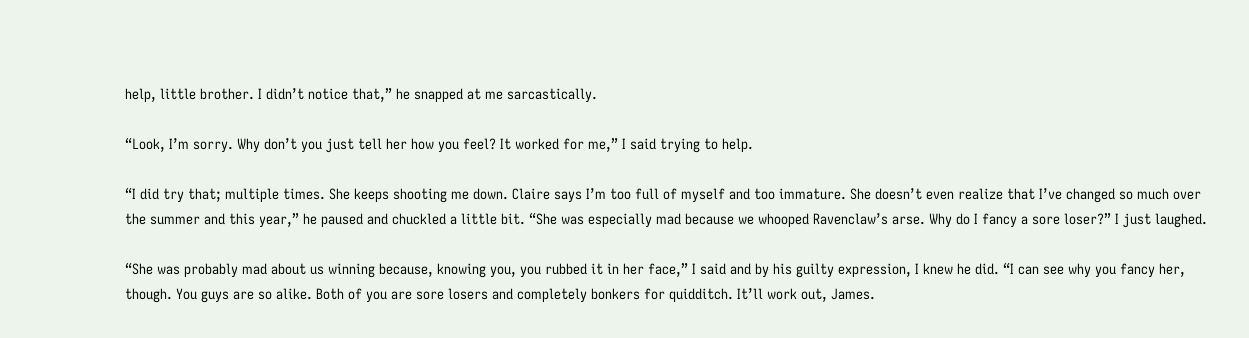help, little brother. I didn’t notice that,” he snapped at me sarcastically.

“Look, I’m sorry. Why don’t you just tell her how you feel? It worked for me,” I said trying to help.

“I did try that; multiple times. She keeps shooting me down. Claire says I’m too full of myself and too immature. She doesn’t even realize that I’ve changed so much over the summer and this year,” he paused and chuckled a little bit. “She was especially mad because we whooped Ravenclaw’s arse. Why do I fancy a sore loser?” I just laughed.

“She was probably mad about us winning because, knowing you, you rubbed it in her face,” I said and by his guilty expression, I knew he did. “I can see why you fancy her, though. You guys are so alike. Both of you are sore losers and completely bonkers for quidditch. It’ll work out, James.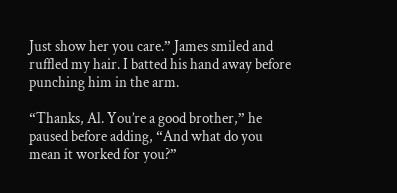Just show her you care.” James smiled and ruffled my hair. I batted his hand away before punching him in the arm.

“Thanks, Al. You’re a good brother,” he paused before adding, “And what do you mean it worked for you?”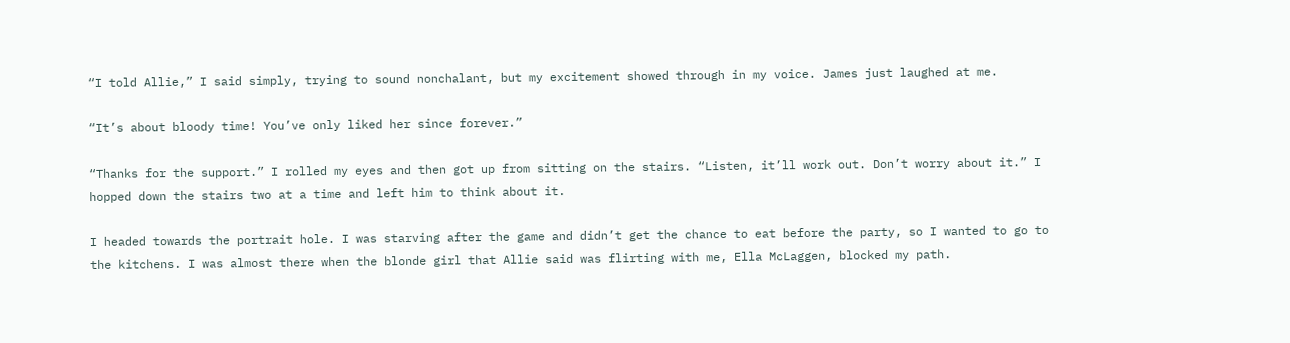“I told Allie,” I said simply, trying to sound nonchalant, but my excitement showed through in my voice. James just laughed at me.

“It’s about bloody time! You’ve only liked her since forever.”

“Thanks for the support.” I rolled my eyes and then got up from sitting on the stairs. “Listen, it’ll work out. Don’t worry about it.” I hopped down the stairs two at a time and left him to think about it.

I headed towards the portrait hole. I was starving after the game and didn’t get the chance to eat before the party, so I wanted to go to the kitchens. I was almost there when the blonde girl that Allie said was flirting with me, Ella McLaggen, blocked my path.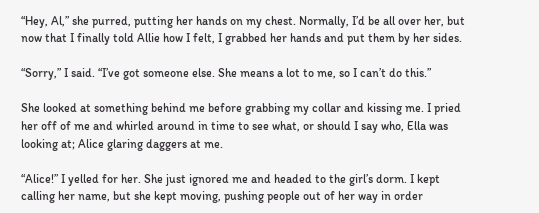“Hey, Al,” she purred, putting her hands on my chest. Normally, I’d be all over her, but now that I finally told Allie how I felt, I grabbed her hands and put them by her sides.

“Sorry,” I said. “I’ve got someone else. She means a lot to me, so I can’t do this.”

She looked at something behind me before grabbing my collar and kissing me. I pried her off of me and whirled around in time to see what, or should I say who, Ella was looking at; Alice glaring daggers at me.

“Alice!” I yelled for her. She just ignored me and headed to the girl’s dorm. I kept calling her name, but she kept moving, pushing people out of her way in order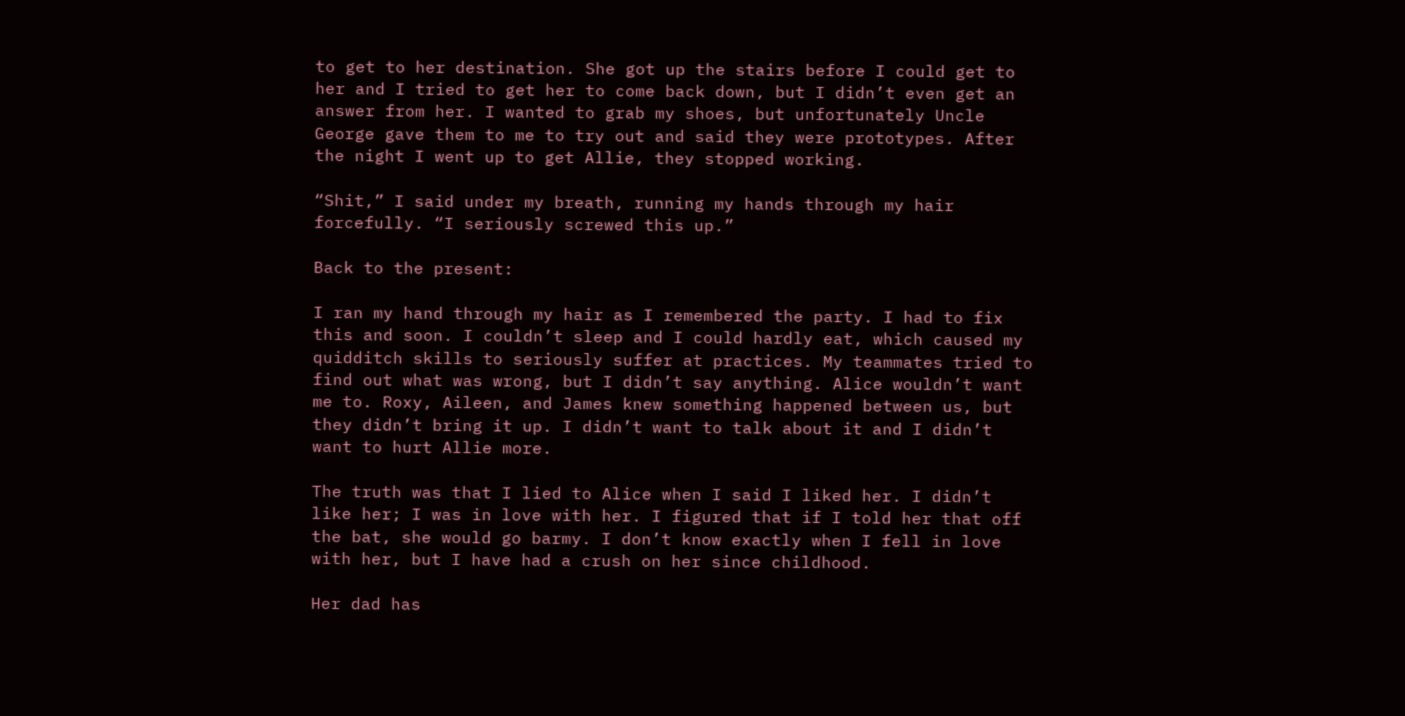to get to her destination. She got up the stairs before I could get to her and I tried to get her to come back down, but I didn’t even get an answer from her. I wanted to grab my shoes, but unfortunately Uncle George gave them to me to try out and said they were prototypes. After the night I went up to get Allie, they stopped working.

“Shit,” I said under my breath, running my hands through my hair forcefully. “I seriously screwed this up.”

Back to the present:

I ran my hand through my hair as I remembered the party. I had to fix this and soon. I couldn’t sleep and I could hardly eat, which caused my quidditch skills to seriously suffer at practices. My teammates tried to find out what was wrong, but I didn’t say anything. Alice wouldn’t want me to. Roxy, Aileen, and James knew something happened between us, but they didn’t bring it up. I didn’t want to talk about it and I didn’t want to hurt Allie more.

The truth was that I lied to Alice when I said I liked her. I didn’t like her; I was in love with her. I figured that if I told her that off the bat, she would go barmy. I don’t know exactly when I fell in love with her, but I have had a crush on her since childhood.

Her dad has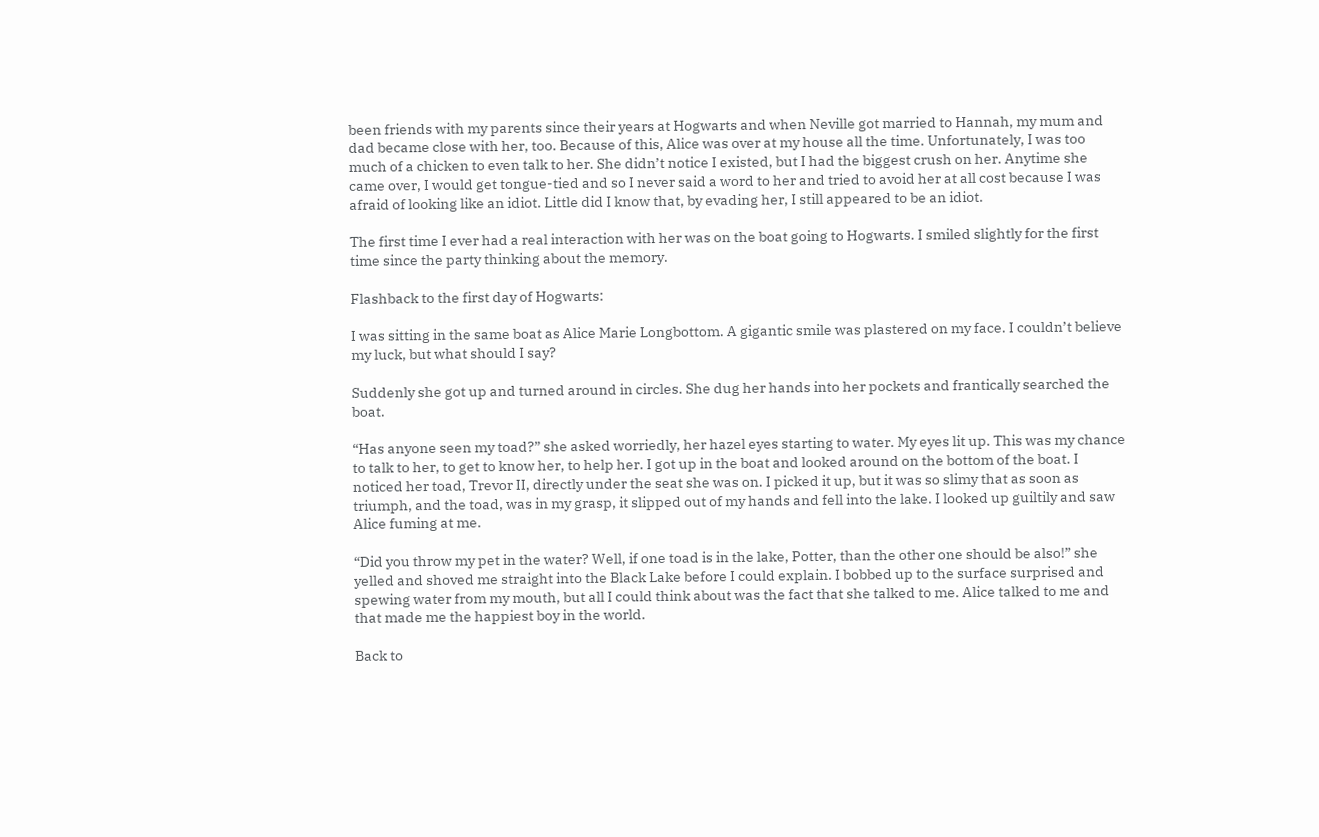been friends with my parents since their years at Hogwarts and when Neville got married to Hannah, my mum and dad became close with her, too. Because of this, Alice was over at my house all the time. Unfortunately, I was too much of a chicken to even talk to her. She didn’t notice I existed, but I had the biggest crush on her. Anytime she came over, I would get tongue-tied and so I never said a word to her and tried to avoid her at all cost because I was afraid of looking like an idiot. Little did I know that, by evading her, I still appeared to be an idiot.

The first time I ever had a real interaction with her was on the boat going to Hogwarts. I smiled slightly for the first time since the party thinking about the memory.

Flashback to the first day of Hogwarts:

I was sitting in the same boat as Alice Marie Longbottom. A gigantic smile was plastered on my face. I couldn’t believe my luck, but what should I say?

Suddenly she got up and turned around in circles. She dug her hands into her pockets and frantically searched the boat.

“Has anyone seen my toad?” she asked worriedly, her hazel eyes starting to water. My eyes lit up. This was my chance to talk to her, to get to know her, to help her. I got up in the boat and looked around on the bottom of the boat. I noticed her toad, Trevor II, directly under the seat she was on. I picked it up, but it was so slimy that as soon as triumph, and the toad, was in my grasp, it slipped out of my hands and fell into the lake. I looked up guiltily and saw Alice fuming at me.

“Did you throw my pet in the water? Well, if one toad is in the lake, Potter, than the other one should be also!” she yelled and shoved me straight into the Black Lake before I could explain. I bobbed up to the surface surprised and spewing water from my mouth, but all I could think about was the fact that she talked to me. Alice talked to me and that made me the happiest boy in the world.

Back to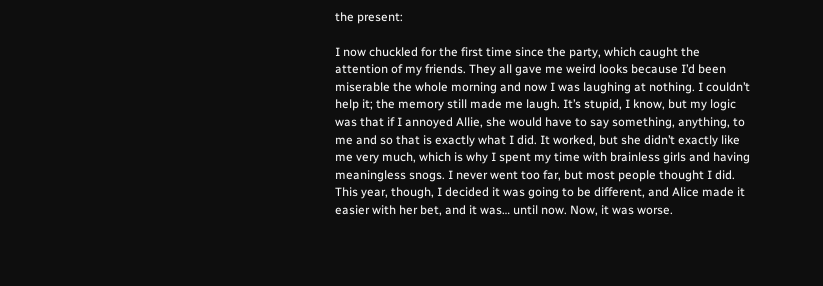the present:

I now chuckled for the first time since the party, which caught the attention of my friends. They all gave me weird looks because I’d been miserable the whole morning and now I was laughing at nothing. I couldn’t help it; the memory still made me laugh. It’s stupid, I know, but my logic was that if I annoyed Allie, she would have to say something, anything, to me and so that is exactly what I did. It worked, but she didn’t exactly like me very much, which is why I spent my time with brainless girls and having meaningless snogs. I never went too far, but most people thought I did. This year, though, I decided it was going to be different, and Alice made it easier with her bet, and it was… until now. Now, it was worse.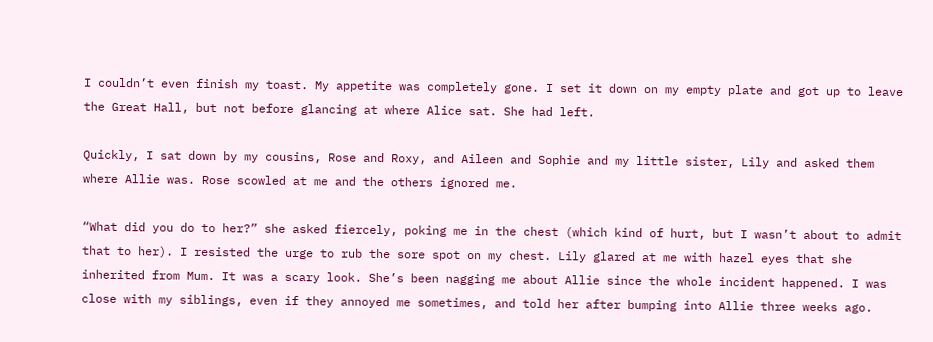I couldn’t even finish my toast. My appetite was completely gone. I set it down on my empty plate and got up to leave the Great Hall, but not before glancing at where Alice sat. She had left.

Quickly, I sat down by my cousins, Rose and Roxy, and Aileen and Sophie and my little sister, Lily and asked them where Allie was. Rose scowled at me and the others ignored me.

“What did you do to her?” she asked fiercely, poking me in the chest (which kind of hurt, but I wasn’t about to admit that to her). I resisted the urge to rub the sore spot on my chest. Lily glared at me with hazel eyes that she inherited from Mum. It was a scary look. She’s been nagging me about Allie since the whole incident happened. I was close with my siblings, even if they annoyed me sometimes, and told her after bumping into Allie three weeks ago.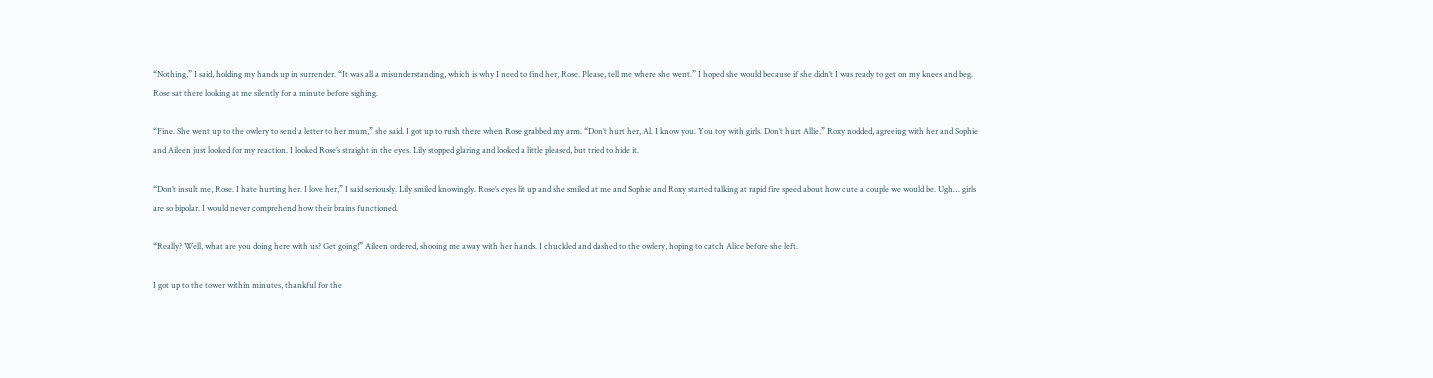“Nothing,” I said, holding my hands up in surrender. “It was all a misunderstanding, which is why I need to find her, Rose. Please, tell me where she went.” I hoped she would because if she didn’t I was ready to get on my knees and beg. Rose sat there looking at me silently for a minute before sighing.

“Fine. She went up to the owlery to send a letter to her mum,” she said. I got up to rush there when Rose grabbed my arm. “Don’t hurt her, Al. I know you. You toy with girls. Don’t hurt Allie.” Roxy nodded, agreeing with her and Sophie and Aileen just looked for my reaction. I looked Rose’s straight in the eyes. Lily stopped glaring and looked a little pleased, but tried to hide it.

“Don’t insult me, Rose. I hate hurting her. I love her,” I said seriously. Lily smiled knowingly. Rose’s eyes lit up and she smiled at me and Sophie and Roxy started talking at rapid fire speed about how cute a couple we would be. Ugh… girls are so bipolar. I would never comprehend how their brains functioned.

“Really? Well, what are you doing here with us? Get going!” Aileen ordered, shooing me away with her hands. I chuckled and dashed to the owlery, hoping to catch Alice before she left.

I got up to the tower within minutes, thankful for the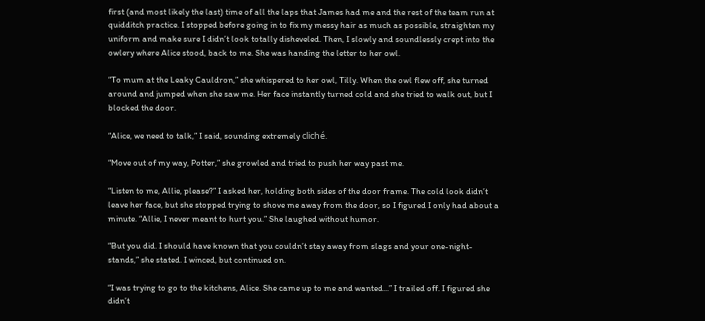first (and most likely the last) time of all the laps that James had me and the rest of the team run at quidditch practice. I stopped before going in to fix my messy hair as much as possible, straighten my uniform and make sure I didn’t look totally disheveled. Then, I slowly and soundlessly crept into the owlery where Alice stood, back to me. She was handing the letter to her owl.

“To mum at the Leaky Cauldron,” she whispered to her owl, Tilly. When the owl flew off, she turned around and jumped when she saw me. Her face instantly turned cold and she tried to walk out, but I blocked the door.

“Alice, we need to talk,” I said, sounding extremely cliché.

“Move out of my way, Potter,” she growled and tried to push her way past me.

“Listen to me, Allie, please?” I asked her, holding both sides of the door frame. The cold look didn’t leave her face, but she stopped trying to shove me away from the door, so I figured I only had about a minute. “Allie, I never meant to hurt you.” She laughed without humor.

“But you did. I should have known that you couldn’t stay away from slags and your one-night-stands,” she stated. I winced, but continued on.

“I was trying to go to the kitchens, Alice. She came up to me and wanted...” I trailed off. I figured she didn’t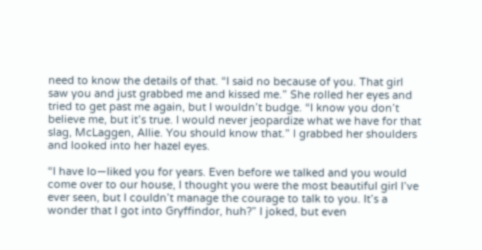need to know the details of that. “I said no because of you. That girl saw you and just grabbed me and kissed me.” She rolled her eyes and tried to get past me again, but I wouldn’t budge. “I know you don’t believe me, but it’s true. I would never jeopardize what we have for that slag, McLaggen, Allie. You should know that.” I grabbed her shoulders and looked into her hazel eyes.

“I have lo—liked you for years. Even before we talked and you would come over to our house, I thought you were the most beautiful girl I’ve ever seen, but I couldn’t manage the courage to talk to you. It’s a wonder that I got into Gryffindor, huh?” I joked, but even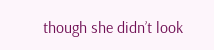though she didn’t look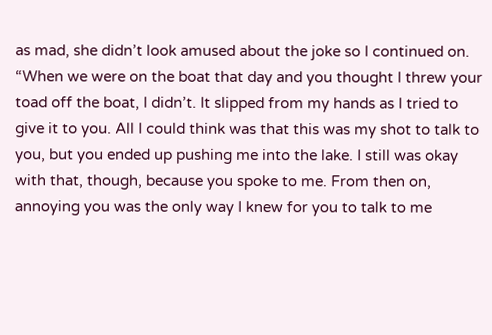as mad, she didn’t look amused about the joke so I continued on. “When we were on the boat that day and you thought I threw your toad off the boat, I didn’t. It slipped from my hands as I tried to give it to you. All I could think was that this was my shot to talk to you, but you ended up pushing me into the lake. I still was okay with that, though, because you spoke to me. From then on, annoying you was the only way I knew for you to talk to me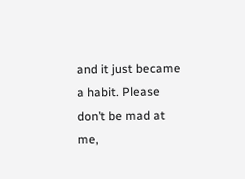and it just became a habit. Please don’t be mad at me,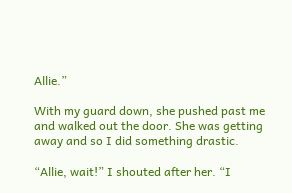Allie.”

With my guard down, she pushed past me and walked out the door. She was getting away and so I did something drastic.

“Allie, wait!” I shouted after her. “I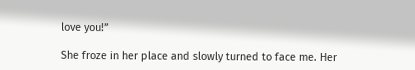love you!”

She froze in her place and slowly turned to face me. Her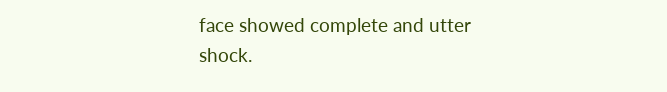face showed complete and utter shock.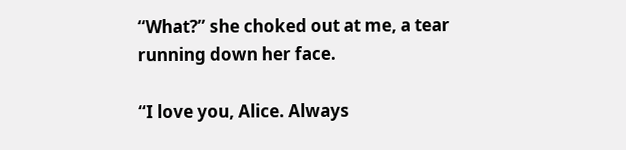“What?” she choked out at me, a tear running down her face.

“I love you, Alice. Always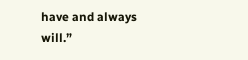have and always will.”